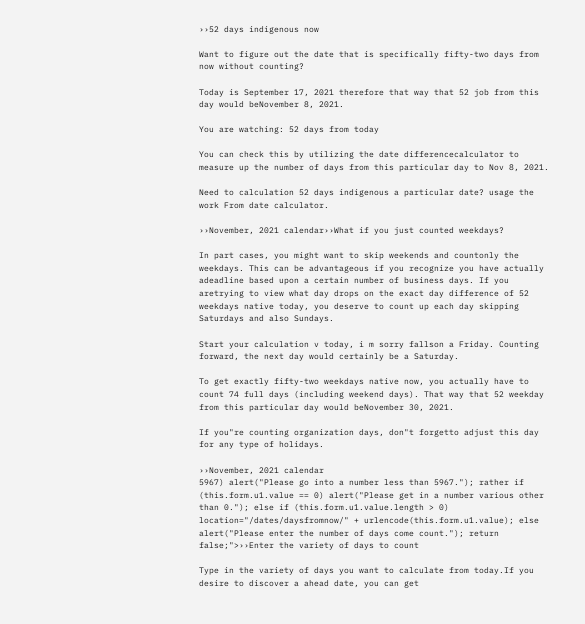››52 days indigenous now

Want to figure out the date that is specifically fifty-two days from now without counting?

Today is September 17, 2021 therefore that way that 52 job from this day would beNovember 8, 2021.

You are watching: 52 days from today

You can check this by utilizing the date differencecalculator to measure up the number of days from this particular day to Nov 8, 2021.

Need to calculation 52 days indigenous a particular date? usage the work From date calculator.

››November, 2021 calendar››What if you just counted weekdays?

In part cases, you might want to skip weekends and countonly the weekdays. This can be advantageous if you recognize you have actually adeadline based upon a certain number of business days. If you aretrying to view what day drops on the exact day difference of 52 weekdays native today, you deserve to count up each day skipping Saturdays and also Sundays.

Start your calculation v today, i m sorry fallson a Friday. Counting forward, the next day would certainly be a Saturday.

To get exactly fifty-two weekdays native now, you actually have to count 74 full days (including weekend days). That way that 52 weekday from this particular day would beNovember 30, 2021.

If you"re counting organization days, don"t forgetto adjust this day for any type of holidays.

››November, 2021 calendar
5967) alert("Please go into a number less than 5967."); rather if (this.form.u1.value == 0) alert("Please get in a number various other than 0."); else if (this.form.u1.value.length > 0) location="/dates/daysfromnow/" + urlencode(this.form.u1.value); else alert("Please enter the number of days come count."); return false;">››Enter the variety of days to count

Type in the variety of days you want to calculate from today.If you desire to discover a ahead date, you can get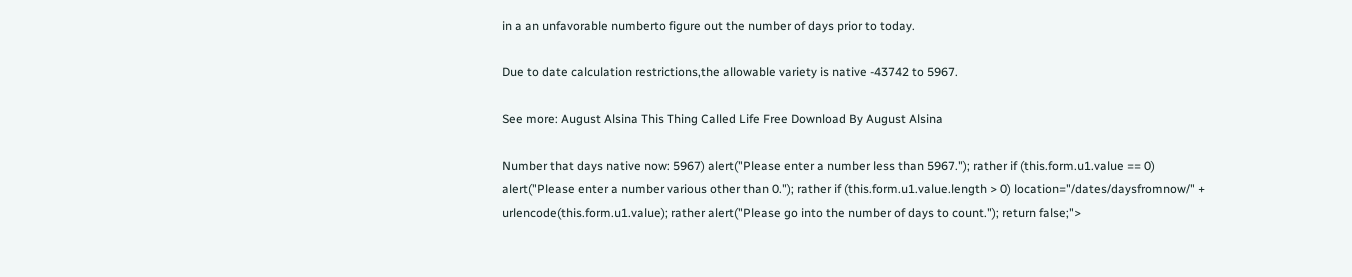in a an unfavorable numberto figure out the number of days prior to today.

Due to date calculation restrictions,the allowable variety is native -43742 to 5967.

See more: August Alsina This Thing Called Life Free Download By August Alsina

Number that days native now: 5967) alert("Please enter a number less than 5967."); rather if (this.form.u1.value == 0) alert("Please enter a number various other than 0."); rather if (this.form.u1.value.length > 0) location="/dates/daysfromnow/" + urlencode(this.form.u1.value); rather alert("Please go into the number of days to count."); return false;">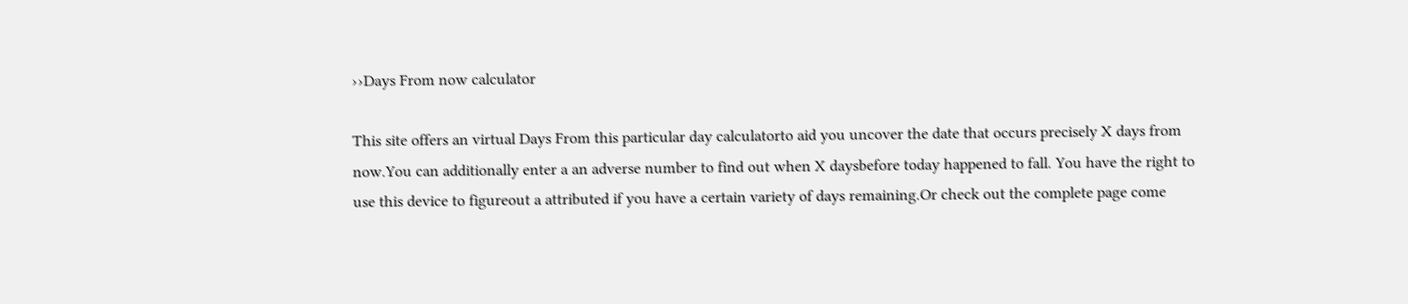››Days From now calculator

This site offers an virtual Days From this particular day calculatorto aid you uncover the date that occurs precisely X days from now.You can additionally enter a an adverse number to find out when X daysbefore today happened to fall. You have the right to use this device to figureout a attributed if you have a certain variety of days remaining.Or check out the complete page come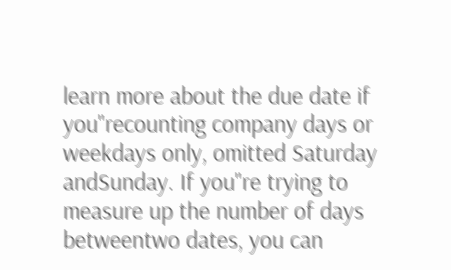learn more about the due date if you"recounting company days or weekdays only, omitted Saturday andSunday. If you"re trying to measure up the number of days betweentwo dates, you can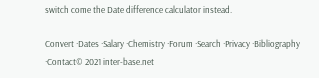switch come the Date difference calculator instead.

Convert ·Dates ·Salary ·Chemistry ·Forum ·Search ·Privacy ·Bibliography ·Contact© 2021 inter-base.net